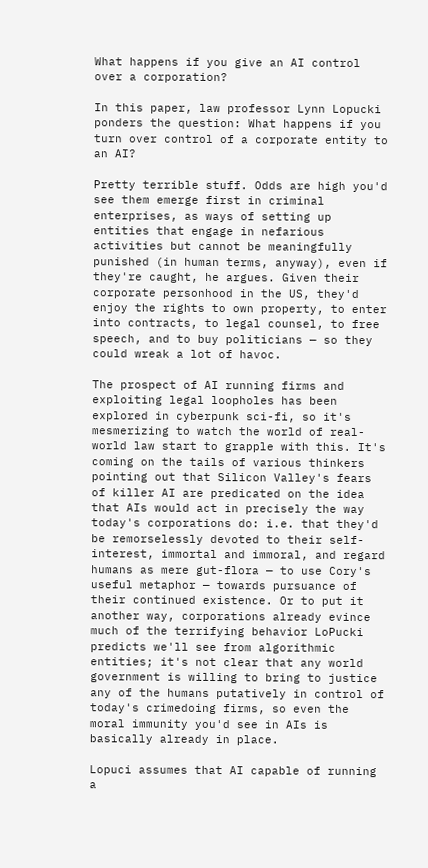What happens if you give an AI control over a corporation?

In this paper, law professor Lynn Lopucki ponders the question: What happens if you turn over control of a corporate entity to an AI?

Pretty terrible stuff. Odds are high you'd see them emerge first in criminal enterprises, as ways of setting up entities that engage in nefarious activities but cannot be meaningfully punished (in human terms, anyway), even if they're caught, he argues. Given their corporate personhood in the US, they'd enjoy the rights to own property, to enter into contracts, to legal counsel, to free speech, and to buy politicians — so they could wreak a lot of havoc.

The prospect of AI running firms and exploiting legal loopholes has been explored in cyberpunk sci-fi, so it's mesmerizing to watch the world of real-world law start to grapple with this. It's coming on the tails of various thinkers pointing out that Silicon Valley's fears of killer AI are predicated on the idea that AIs would act in precisely the way today's corporations do: i.e. that they'd be remorselessly devoted to their self-interest, immortal and immoral, and regard humans as mere gut-flora — to use Cory's useful metaphor — towards pursuance of their continued existence. Or to put it another way, corporations already evince much of the terrifying behavior LoPucki predicts we'll see from algorithmic entities; it's not clear that any world government is willing to bring to justice any of the humans putatively in control of today's crimedoing firms, so even the moral immunity you'd see in AIs is basically already in place.

Lopuci assumes that AI capable of running a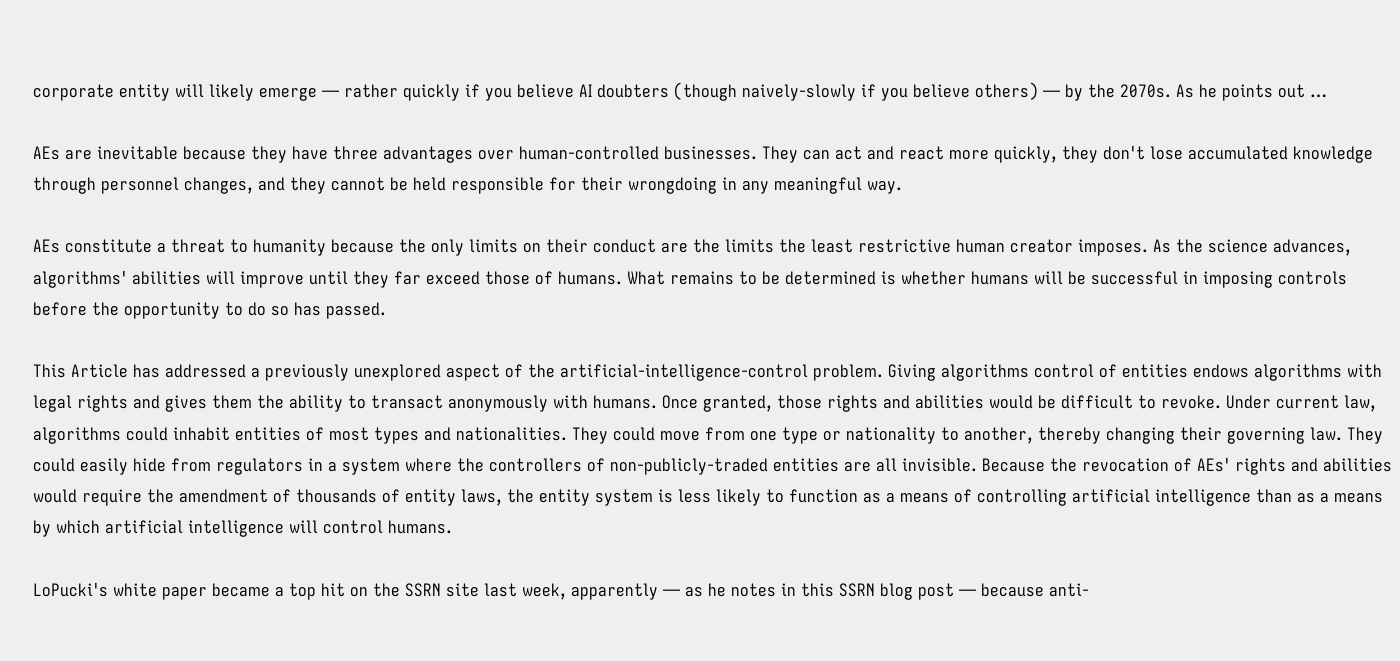corporate entity will likely emerge — rather quickly if you believe AI doubters (though naively-slowly if you believe others) — by the 2070s. As he points out …

AEs are inevitable because they have three advantages over human-controlled businesses. They can act and react more quickly, they don't lose accumulated knowledge through personnel changes, and they cannot be held responsible for their wrongdoing in any meaningful way.

AEs constitute a threat to humanity because the only limits on their conduct are the limits the least restrictive human creator imposes. As the science advances, algorithms' abilities will improve until they far exceed those of humans. What remains to be determined is whether humans will be successful in imposing controls before the opportunity to do so has passed.

This Article has addressed a previously unexplored aspect of the artificial-intelligence-control problem. Giving algorithms control of entities endows algorithms with legal rights and gives them the ability to transact anonymously with humans. Once granted, those rights and abilities would be difficult to revoke. Under current law, algorithms could inhabit entities of most types and nationalities. They could move from one type or nationality to another, thereby changing their governing law. They could easily hide from regulators in a system where the controllers of non-publicly-traded entities are all invisible. Because the revocation of AEs' rights and abilities would require the amendment of thousands of entity laws, the entity system is less likely to function as a means of controlling artificial intelligence than as a means by which artificial intelligence will control humans.

LoPucki's white paper became a top hit on the SSRN site last week, apparently — as he notes in this SSRN blog post — because anti-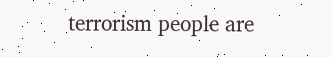terrorism people are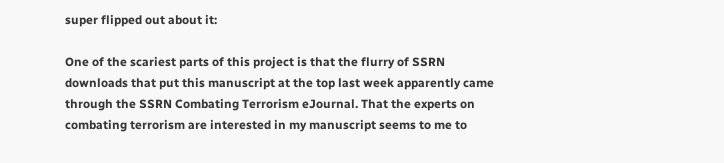super flipped out about it:

One of the scariest parts of this project is that the flurry of SSRN downloads that put this manuscript at the top last week apparently came through the SSRN Combating Terrorism eJournal. That the experts on combating terrorism are interested in my manuscript seems to me to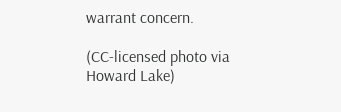warrant concern.

(CC-licensed photo via Howard Lake)